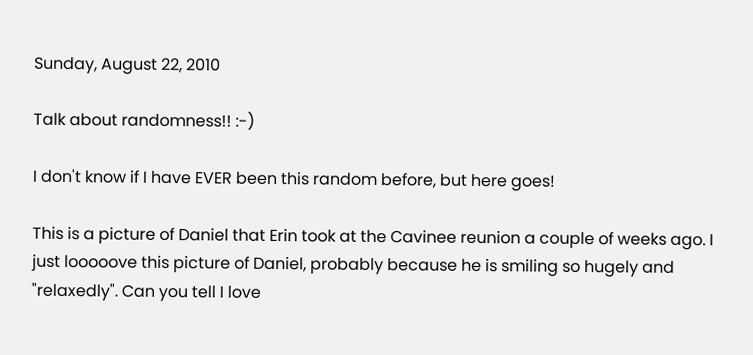Sunday, August 22, 2010

Talk about randomness!! :-)

I don't know if I have EVER been this random before, but here goes!

This is a picture of Daniel that Erin took at the Cavinee reunion a couple of weeks ago. I just looooove this picture of Daniel, probably because he is smiling so hugely and "relaxedly". Can you tell I love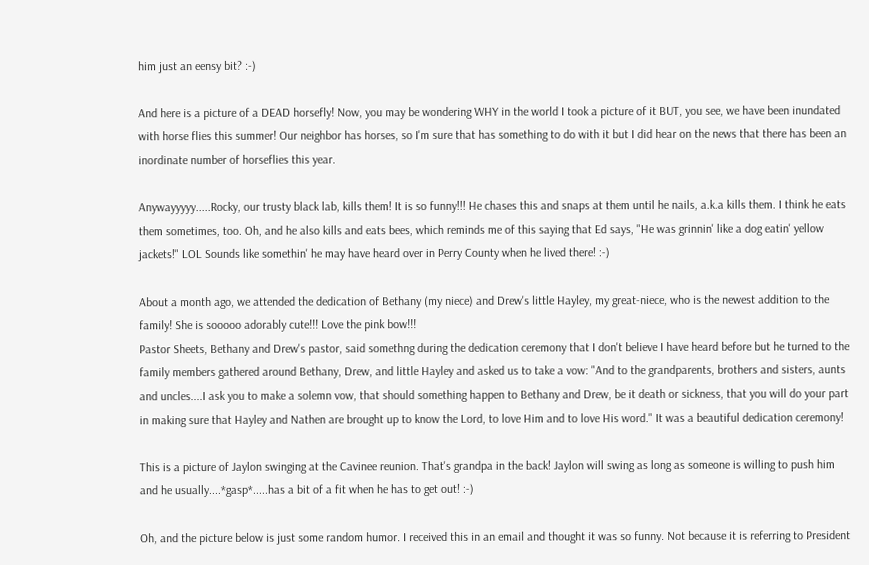him just an eensy bit? :-)

And here is a picture of a DEAD horsefly! Now, you may be wondering WHY in the world I took a picture of it BUT, you see, we have been inundated with horse flies this summer! Our neighbor has horses, so I'm sure that has something to do with it but I did hear on the news that there has been an inordinate number of horseflies this year.

Anywayyyyy.....Rocky, our trusty black lab, kills them! It is so funny!!! He chases this and snaps at them until he nails, a.k.a kills them. I think he eats them sometimes, too. Oh, and he also kills and eats bees, which reminds me of this saying that Ed says, "He was grinnin' like a dog eatin' yellow jackets!" LOL Sounds like somethin' he may have heard over in Perry County when he lived there! :-)

About a month ago, we attended the dedication of Bethany (my niece) and Drew's little Hayley, my great-niece, who is the newest addition to the family! She is sooooo adorably cute!!! Love the pink bow!!!
Pastor Sheets, Bethany and Drew's pastor, said somethng during the dedication ceremony that I don't believe I have heard before but he turned to the family members gathered around Bethany, Drew, and little Hayley and asked us to take a vow: "And to the grandparents, brothers and sisters, aunts and uncles....I ask you to make a solemn vow, that should something happen to Bethany and Drew, be it death or sickness, that you will do your part in making sure that Hayley and Nathen are brought up to know the Lord, to love Him and to love His word." It was a beautiful dedication ceremony!

This is a picture of Jaylon swinging at the Cavinee reunion. That's grandpa in the back! Jaylon will swing as long as someone is willing to push him and he usually....*gasp*.....has a bit of a fit when he has to get out! :-)

Oh, and the picture below is just some random humor. I received this in an email and thought it was so funny. Not because it is referring to President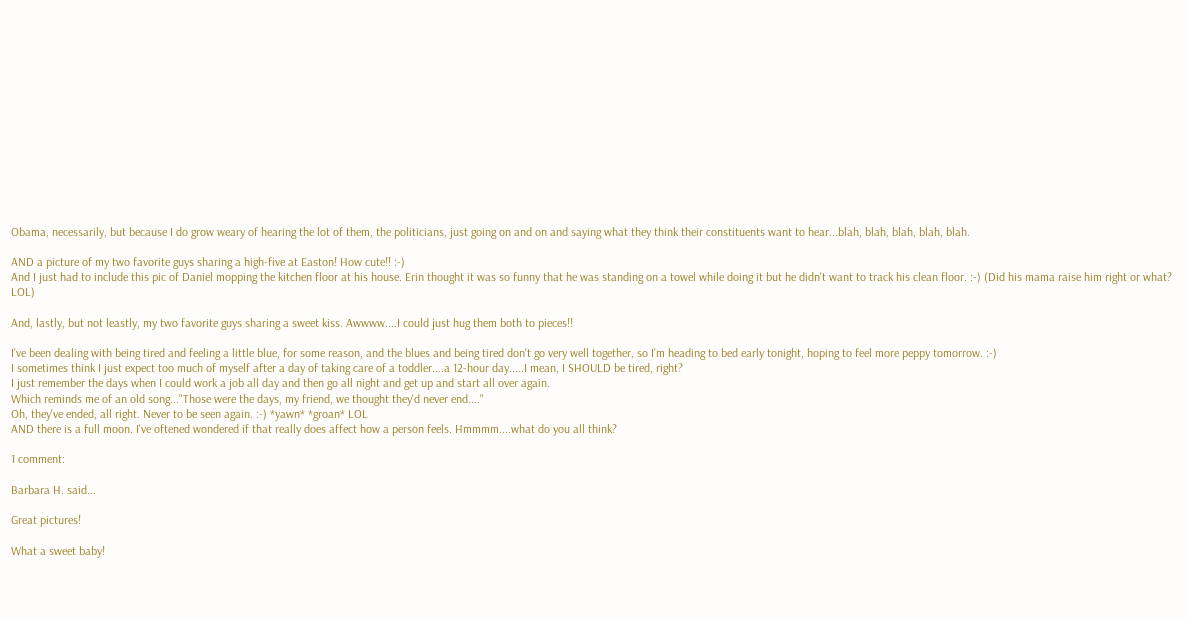Obama, necessarily, but because I do grow weary of hearing the lot of them, the politicians, just going on and on and saying what they think their constituents want to hear...blah, blah, blah, blah, blah.

AND a picture of my two favorite guys sharing a high-five at Easton! How cute!! :-)
And I just had to include this pic of Daniel mopping the kitchen floor at his house. Erin thought it was so funny that he was standing on a towel while doing it but he didn't want to track his clean floor. :-) (Did his mama raise him right or what? LOL)

And, lastly, but not leastly, my two favorite guys sharing a sweet kiss. Awwww....I could just hug them both to pieces!!

I've been dealing with being tired and feeling a little blue, for some reason, and the blues and being tired don't go very well together, so I'm heading to bed early tonight, hoping to feel more peppy tomorrow. :-)
I sometimes think I just expect too much of myself after a day of taking care of a toddler....a 12-hour day.....I mean, I SHOULD be tired, right?
I just remember the days when I could work a job all day and then go all night and get up and start all over again.
Which reminds me of an old song..."Those were the days, my friend, we thought they'd never end...."
Oh, they've ended, all right. Never to be seen again. :-) *yawn* *groan* LOL
AND there is a full moon. I've oftened wondered if that really does affect how a person feels. Hmmmm....what do you all think?

1 comment:

Barbara H. said...

Great pictures!

What a sweet baby!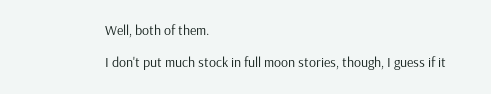Well, both of them.

I don't put much stock in full moon stories, though, I guess if it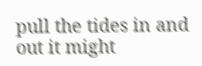pull the tides in and out it might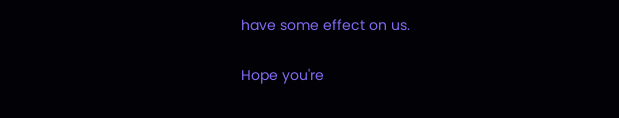have some effect on us.

Hope you're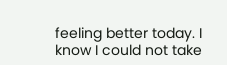feeling better today. I know I could not take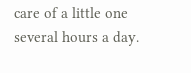care of a little one several hours a day.